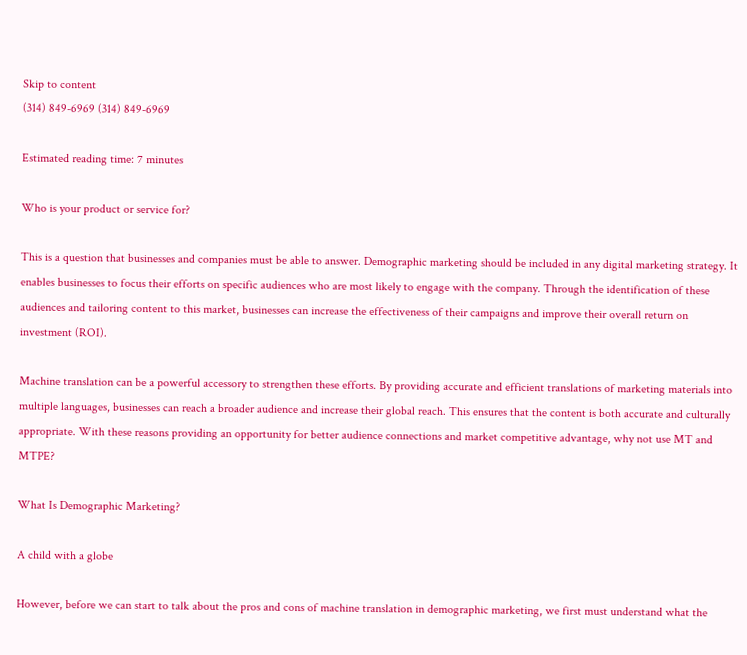Skip to content
(314) 849-6969 (314) 849-6969

Estimated reading time: 7 minutes

Who is your product or service for?

This is a question that businesses and companies must be able to answer. Demographic marketing should be included in any digital marketing strategy. It enables businesses to focus their efforts on specific audiences who are most likely to engage with the company. Through the identification of these audiences and tailoring content to this market, businesses can increase the effectiveness of their campaigns and improve their overall return on investment (ROI).

Machine translation can be a powerful accessory to strengthen these efforts. By providing accurate and efficient translations of marketing materials into multiple languages, businesses can reach a broader audience and increase their global reach. This ensures that the content is both accurate and culturally appropriate. With these reasons providing an opportunity for better audience connections and market competitive advantage, why not use MT and MTPE?

What Is Demographic Marketing?

A child with a globe

However, before we can start to talk about the pros and cons of machine translation in demographic marketing, we first must understand what the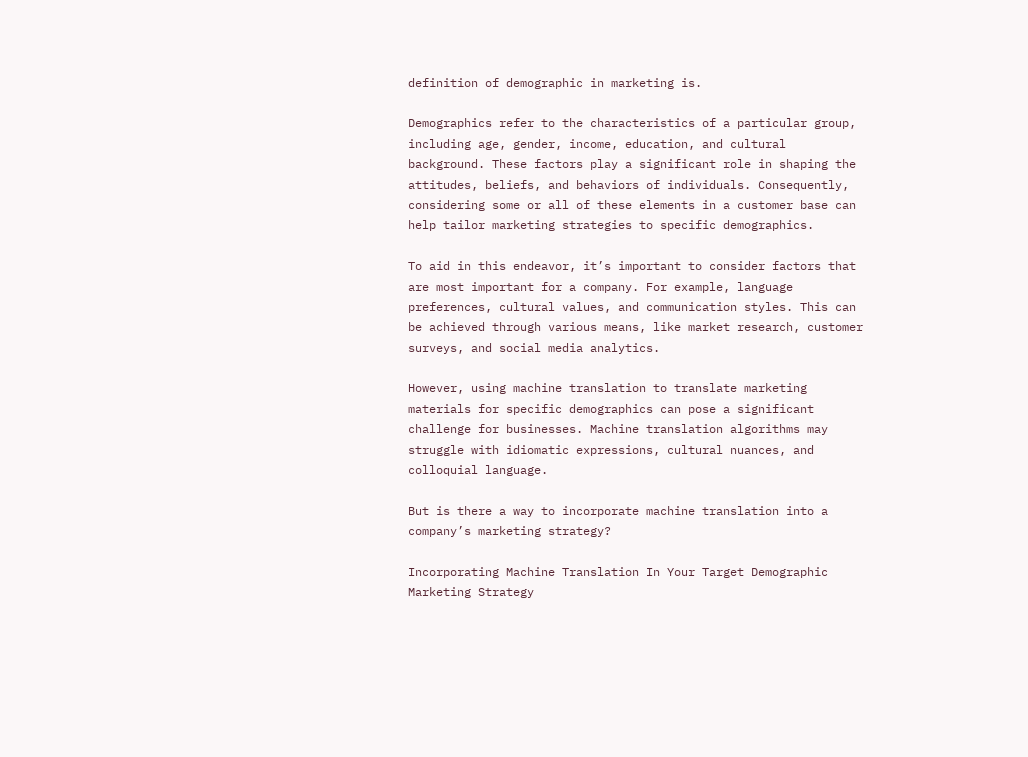definition of demographic in marketing is.

Demographics refer to the characteristics of a particular group, including age, gender, income, education, and cultural background. These factors play a significant role in shaping the attitudes, beliefs, and behaviors of individuals. Consequently, considering some or all of these elements in a customer base can help tailor marketing strategies to specific demographics.

To aid in this endeavor, it’s important to consider factors that are most important for a company. For example, language preferences, cultural values, and communication styles. This can be achieved through various means, like market research, customer surveys, and social media analytics.

However, using machine translation to translate marketing materials for specific demographics can pose a significant challenge for businesses. Machine translation algorithms may struggle with idiomatic expressions, cultural nuances, and colloquial language.

But is there a way to incorporate machine translation into a company’s marketing strategy?

Incorporating Machine Translation In Your Target Demographic Marketing Strategy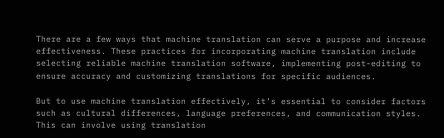There are a few ways that machine translation can serve a purpose and increase effectiveness. These practices for incorporating machine translation include selecting reliable machine translation software, implementing post-editing to ensure accuracy and customizing translations for specific audiences.

But to use machine translation effectively, it’s essential to consider factors such as cultural differences, language preferences, and communication styles. This can involve using translation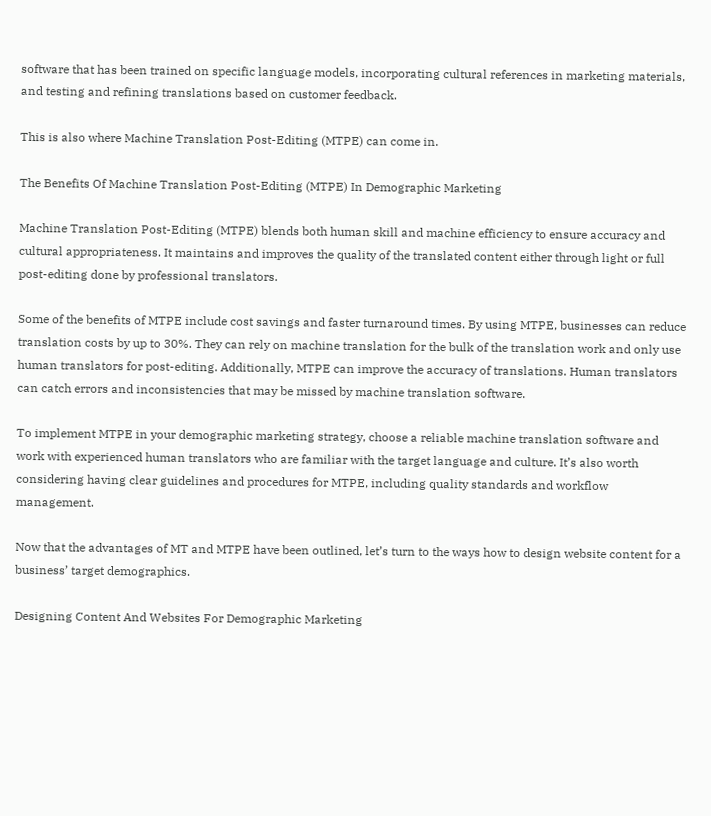software that has been trained on specific language models, incorporating cultural references in marketing materials, and testing and refining translations based on customer feedback.

This is also where Machine Translation Post-Editing (MTPE) can come in.

The Benefits Of Machine Translation Post-Editing (MTPE) In Demographic Marketing

Machine Translation Post-Editing (MTPE) blends both human skill and machine efficiency to ensure accuracy and cultural appropriateness. It maintains and improves the quality of the translated content either through light or full post-editing done by professional translators.

Some of the benefits of MTPE include cost savings and faster turnaround times. By using MTPE, businesses can reduce translation costs by up to 30%. They can rely on machine translation for the bulk of the translation work and only use human translators for post-editing. Additionally, MTPE can improve the accuracy of translations. Human translators can catch errors and inconsistencies that may be missed by machine translation software.

To implement MTPE in your demographic marketing strategy, choose a reliable machine translation software and work with experienced human translators who are familiar with the target language and culture. It’s also worth considering having clear guidelines and procedures for MTPE, including quality standards and workflow management.

Now that the advantages of MT and MTPE have been outlined, let’s turn to the ways how to design website content for a business’ target demographics.

Designing Content And Websites For Demographic Marketing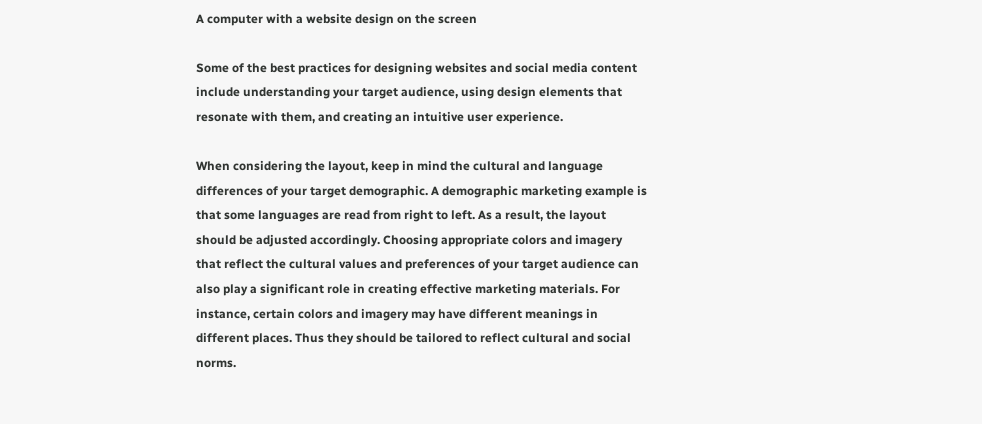A computer with a website design on the screen

Some of the best practices for designing websites and social media content include understanding your target audience, using design elements that resonate with them, and creating an intuitive user experience.

When considering the layout, keep in mind the cultural and language differences of your target demographic. A demographic marketing example is that some languages are read from right to left. As a result, the layout should be adjusted accordingly. Choosing appropriate colors and imagery that reflect the cultural values and preferences of your target audience can also play a significant role in creating effective marketing materials. For instance, certain colors and imagery may have different meanings in different places. Thus they should be tailored to reflect cultural and social norms.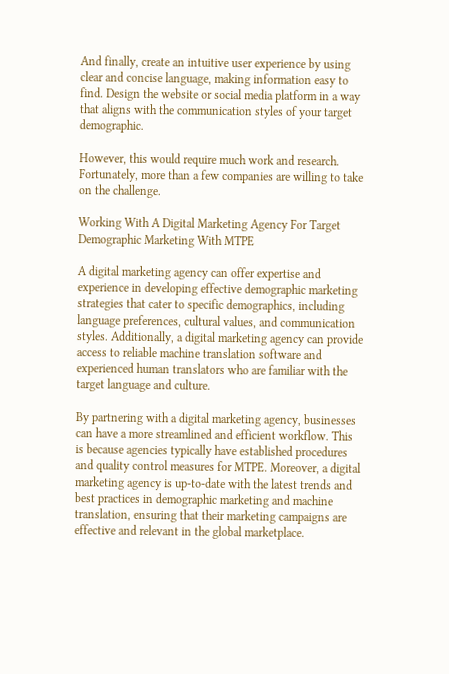And finally, create an intuitive user experience by using clear and concise language, making information easy to find. Design the website or social media platform in a way that aligns with the communication styles of your target demographic.

However, this would require much work and research. Fortunately, more than a few companies are willing to take on the challenge.

Working With A Digital Marketing Agency For Target Demographic Marketing With MTPE

A digital marketing agency can offer expertise and experience in developing effective demographic marketing strategies that cater to specific demographics, including language preferences, cultural values, and communication styles. Additionally, a digital marketing agency can provide access to reliable machine translation software and experienced human translators who are familiar with the target language and culture.

By partnering with a digital marketing agency, businesses can have a more streamlined and efficient workflow. This is because agencies typically have established procedures and quality control measures for MTPE. Moreover, a digital marketing agency is up-to-date with the latest trends and best practices in demographic marketing and machine translation, ensuring that their marketing campaigns are effective and relevant in the global marketplace.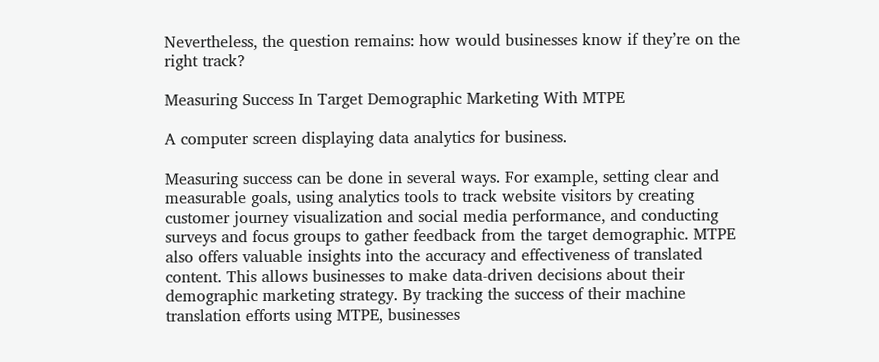Nevertheless, the question remains: how would businesses know if they’re on the right track?

Measuring Success In Target Demographic Marketing With MTPE

A computer screen displaying data analytics for business.

Measuring success can be done in several ways. For example, setting clear and measurable goals, using analytics tools to track website visitors by creating customer journey visualization and social media performance, and conducting surveys and focus groups to gather feedback from the target demographic. MTPE also offers valuable insights into the accuracy and effectiveness of translated content. This allows businesses to make data-driven decisions about their demographic marketing strategy. By tracking the success of their machine translation efforts using MTPE, businesses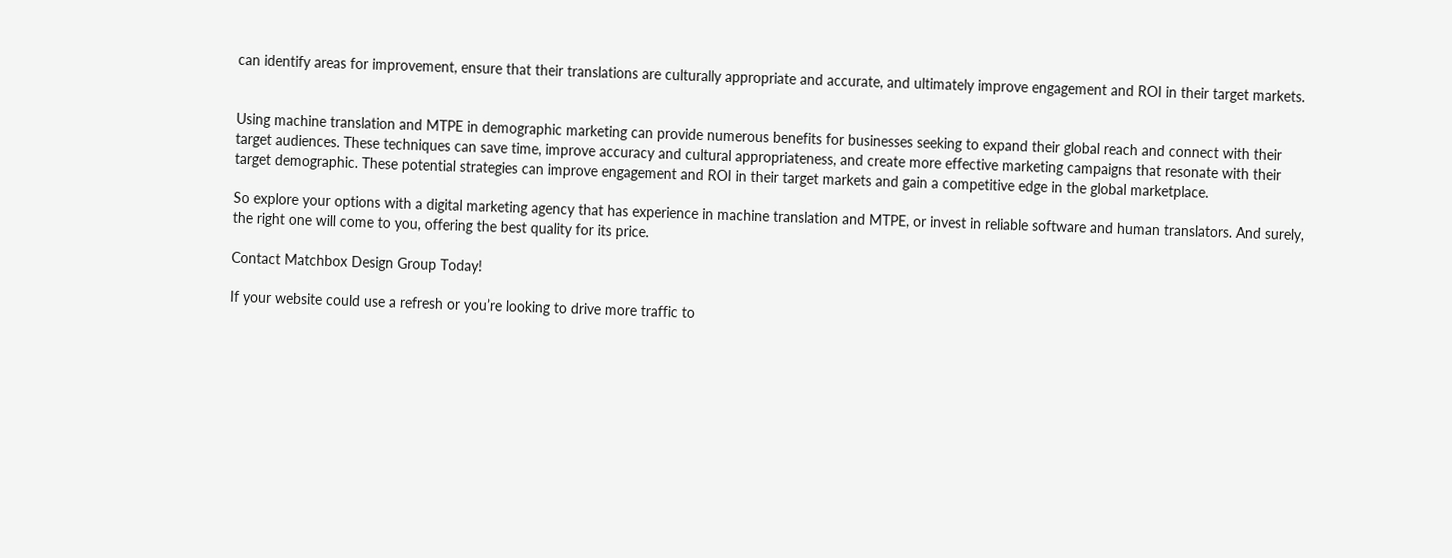can identify areas for improvement, ensure that their translations are culturally appropriate and accurate, and ultimately improve engagement and ROI in their target markets.


Using machine translation and MTPE in demographic marketing can provide numerous benefits for businesses seeking to expand their global reach and connect with their target audiences. These techniques can save time, improve accuracy and cultural appropriateness, and create more effective marketing campaigns that resonate with their target demographic. These potential strategies can improve engagement and ROI in their target markets and gain a competitive edge in the global marketplace.

So explore your options with a digital marketing agency that has experience in machine translation and MTPE, or invest in reliable software and human translators. And surely, the right one will come to you, offering the best quality for its price.

Contact Matchbox Design Group Today!

If your website could use a refresh or you’re looking to drive more traffic to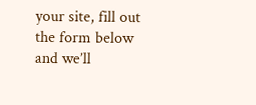your site, fill out the form below and we’ll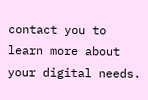contact you to learn more about your digital needs.